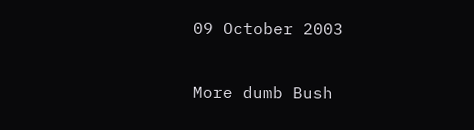09 October 2003

More dumb Bush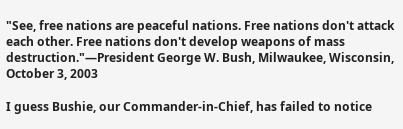"See, free nations are peaceful nations. Free nations don't attack each other. Free nations don't develop weapons of mass destruction."—President George W. Bush, Milwaukee, Wisconsin, October 3, 2003

I guess Bushie, our Commander-in-Chief, has failed to notice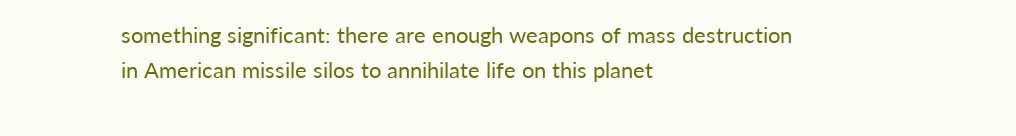something significant: there are enough weapons of mass destruction in American missile silos to annihilate life on this planet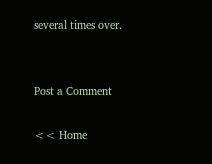several times over.


Post a Comment

<< Home